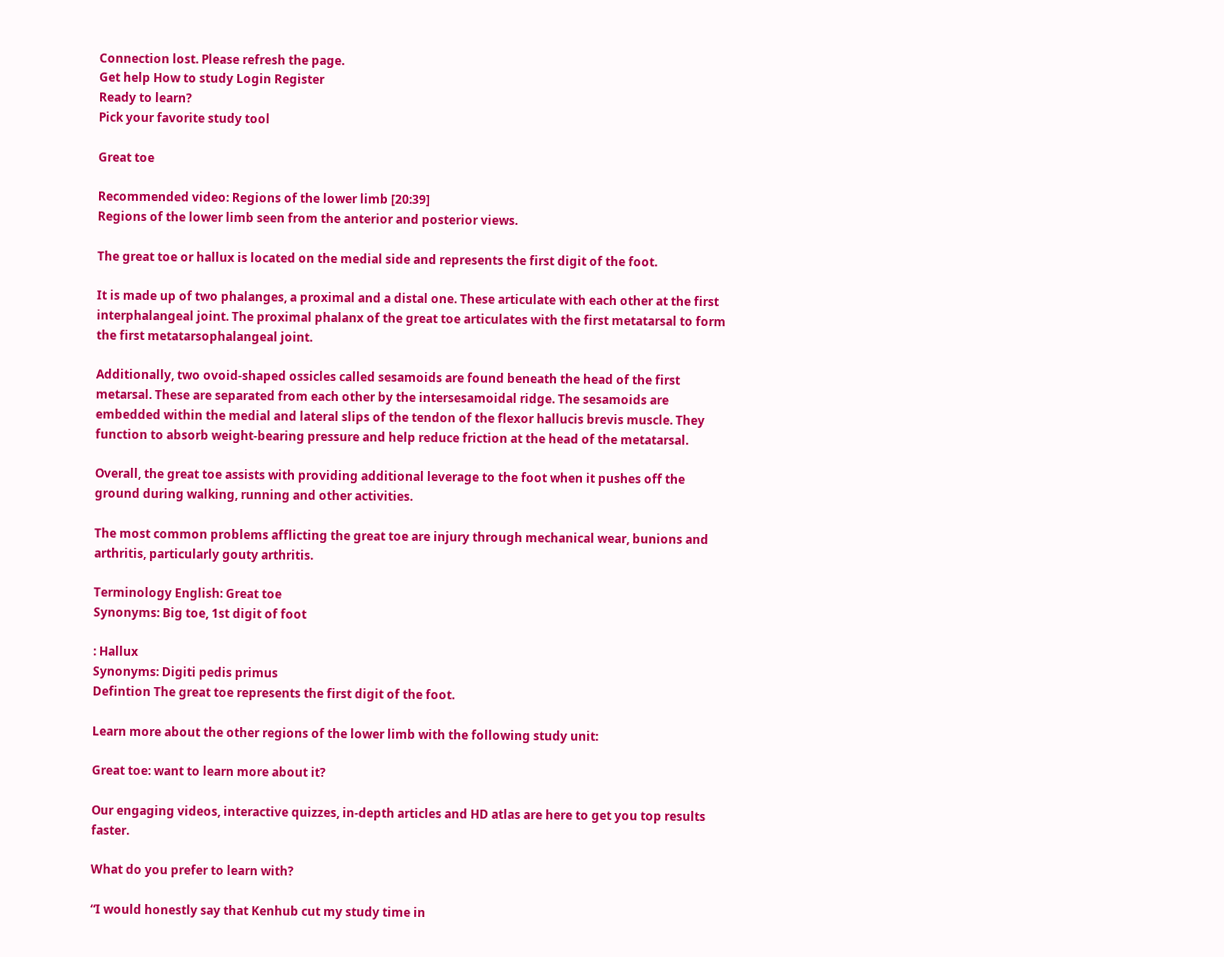Connection lost. Please refresh the page.
Get help How to study Login Register
Ready to learn?
Pick your favorite study tool

Great toe

Recommended video: Regions of the lower limb [20:39]
Regions of the lower limb seen from the anterior and posterior views.

The great toe or hallux is located on the medial side and represents the first digit of the foot.

It is made up of two phalanges, a proximal and a distal one. These articulate with each other at the first interphalangeal joint. The proximal phalanx of the great toe articulates with the first metatarsal to form the first metatarsophalangeal joint.

Additionally, two ovoid-shaped ossicles called sesamoids are found beneath the head of the first metarsal. These are separated from each other by the intersesamoidal ridge. The sesamoids are embedded within the medial and lateral slips of the tendon of the flexor hallucis brevis muscle. They function to absorb weight-bearing pressure and help reduce friction at the head of the metatarsal.

Overall, the great toe assists with providing additional leverage to the foot when it pushes off the ground during walking, running and other activities.

The most common problems afflicting the great toe are injury through mechanical wear, bunions and arthritis, particularly gouty arthritis.

Terminology English: Great toe
Synonyms: Big toe, 1st digit of foot

: Hallux
Synonyms: Digiti pedis primus
Defintion The great toe represents the first digit of the foot.

Learn more about the other regions of the lower limb with the following study unit:

Great toe: want to learn more about it?

Our engaging videos, interactive quizzes, in-depth articles and HD atlas are here to get you top results faster.

What do you prefer to learn with?

“I would honestly say that Kenhub cut my study time in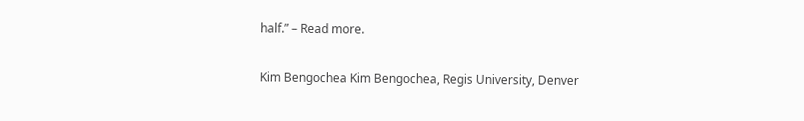half.” – Read more.

Kim Bengochea Kim Bengochea, Regis University, Denver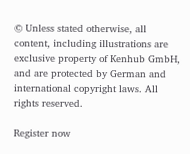© Unless stated otherwise, all content, including illustrations are exclusive property of Kenhub GmbH, and are protected by German and international copyright laws. All rights reserved.

Register now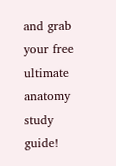and grab your free ultimate anatomy study guide!